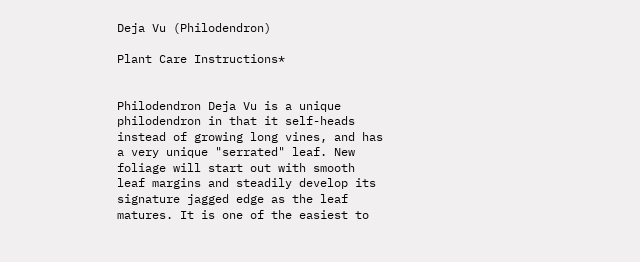Deja Vu (Philodendron)

Plant Care Instructions*


Philodendron Deja Vu is a unique philodendron in that it self-heads instead of growing long vines, and has a very unique "serrated" leaf. New foliage will start out with smooth leaf margins and steadily develop its signature jagged edge as the leaf matures. It is one of the easiest to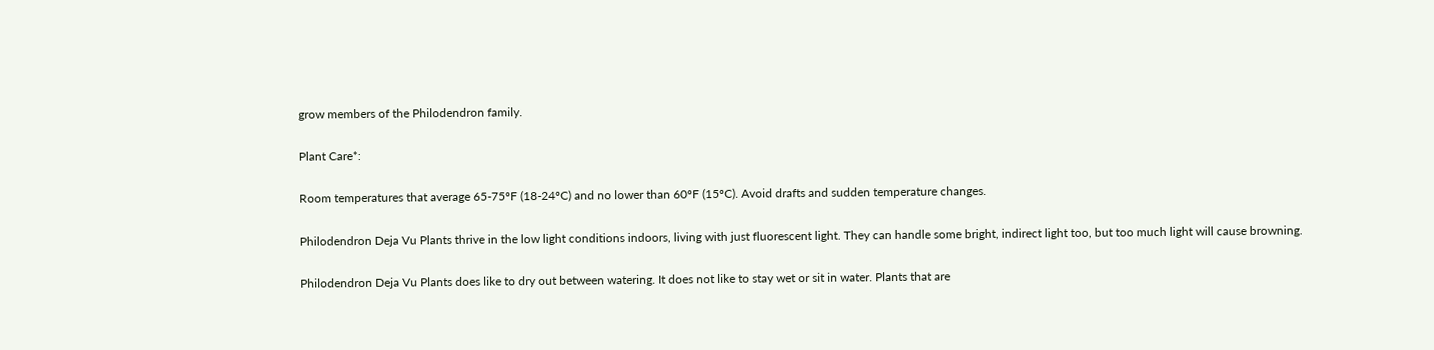grow members of the Philodendron family.

Plant Care*:

Room temperatures that average 65-75ºF (18-24ºC) and no lower than 60ºF (15ºC). Avoid drafts and sudden temperature changes.

Philodendron Deja Vu Plants thrive in the low light conditions indoors, living with just fluorescent light. They can handle some bright, indirect light too, but too much light will cause browning.

Philodendron Deja Vu Plants does like to dry out between watering. It does not like to stay wet or sit in water. Plants that are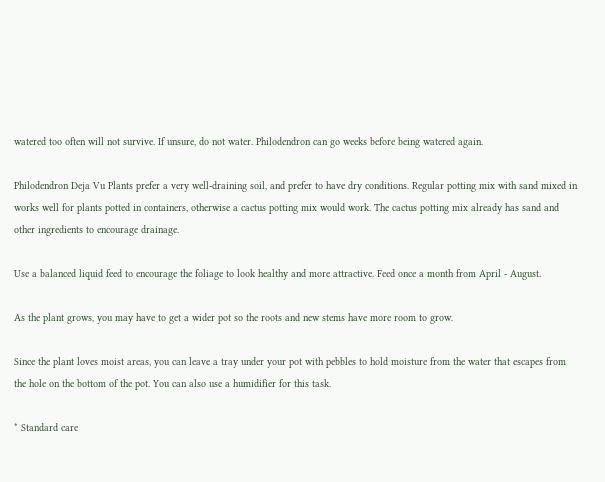watered too often will not survive. If unsure, do not water. Philodendron can go weeks before being watered again.

Philodendron Deja Vu Plants prefer a very well-draining soil, and prefer to have dry conditions. Regular potting mix with sand mixed in works well for plants potted in containers, otherwise a cactus potting mix would work. The cactus potting mix already has sand and other ingredients to encourage drainage.

Use a balanced liquid feed to encourage the foliage to look healthy and more attractive. Feed once a month from April - August.

As the plant grows, you may have to get a wider pot so the roots and new stems have more room to grow.

Since the plant loves moist areas, you can leave a tray under your pot with pebbles to hold moisture from the water that escapes from the hole on the bottom of the pot. You can also use a humidifier for this task.

* Standard care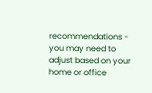recommendations - you may need to adjust based on your home or office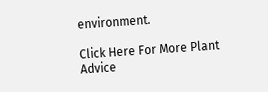environment.

Click Here For More Plant Advice